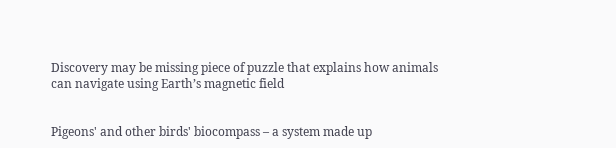Discovery may be missing piece of puzzle that explains how animals can navigate using Earth’s magnetic field


Pigeons' and other birds' biocompass – a system made up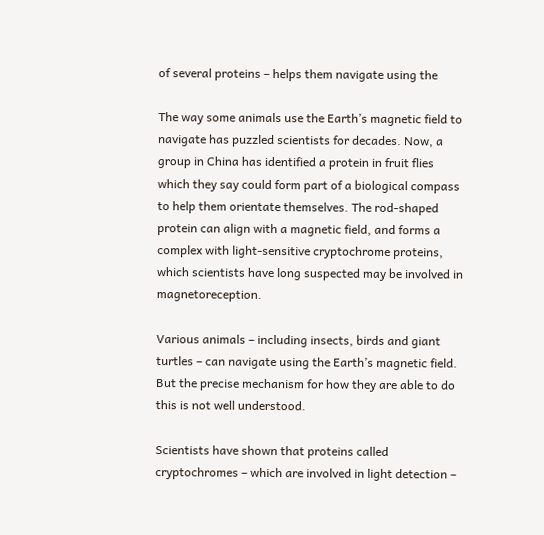of several proteins – helps them navigate using the

The way some animals use the Earth’s magnetic field to navigate has puzzled scientists for decades. Now, a group in China has identified a protein in fruit flies which they say could form part of a biological compass to help them orientate themselves. The rod-shaped protein can align with a magnetic field, and forms a complex with light-sensitive cryptochrome proteins, which scientists have long suspected may be involved in magnetoreception.

Various animals – including insects, birds and giant turtles – can navigate using the Earth’s magnetic field. But the precise mechanism for how they are able to do this is not well understood.

Scientists have shown that proteins called cryptochromes – which are involved in light detection –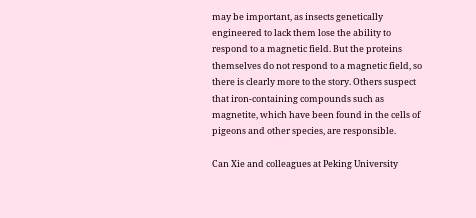may be important, as insects genetically engineered to lack them lose the ability to respond to a magnetic field. But the proteins themselves do not respond to a magnetic field, so there is clearly more to the story. Others suspect that iron-containing compounds such as magnetite, which have been found in the cells of pigeons and other species, are responsible.

Can Xie and colleagues at Peking University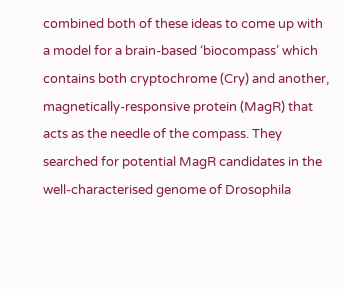combined both of these ideas to come up with a model for a brain-based ‘biocompass’ which contains both cryptochrome (Cry) and another, magnetically-responsive protein (MagR) that acts as the needle of the compass. They searched for potential MagR candidates in the well-characterised genome of Drosophila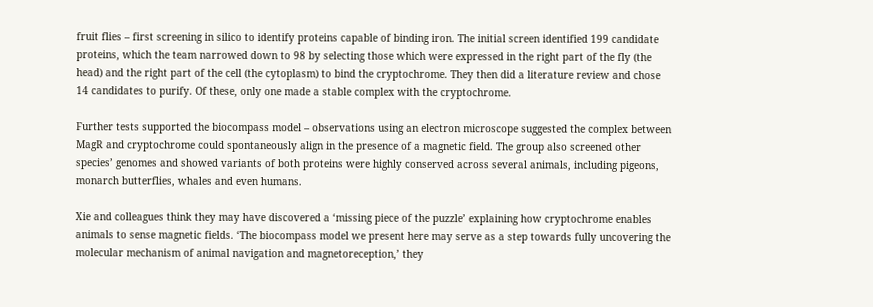fruit flies – first screening in silico to identify proteins capable of binding iron. The initial screen identified 199 candidate proteins, which the team narrowed down to 98 by selecting those which were expressed in the right part of the fly (the head) and the right part of the cell (the cytoplasm) to bind the cryptochrome. They then did a literature review and chose 14 candidates to purify. Of these, only one made a stable complex with the cryptochrome.

Further tests supported the biocompass model – observations using an electron microscope suggested the complex between MagR and cryptochrome could spontaneously align in the presence of a magnetic field. The group also screened other species’ genomes and showed variants of both proteins were highly conserved across several animals, including pigeons, monarch butterflies, whales and even humans.

Xie and colleagues think they may have discovered a ‘missing piece of the puzzle’ explaining how cryptochrome enables animals to sense magnetic fields. ‘The biocompass model we present here may serve as a step towards fully uncovering the molecular mechanism of animal navigation and magnetoreception,’ they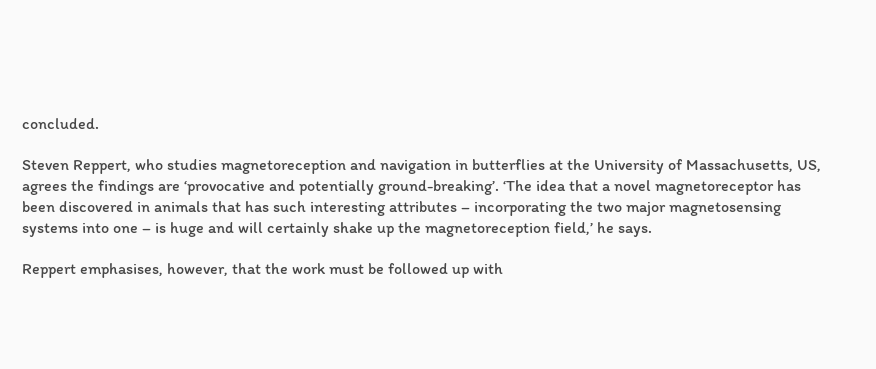concluded.

Steven Reppert, who studies magnetoreception and navigation in butterflies at the University of Massachusetts, US, agrees the findings are ‘provocative and potentially ground-breaking’. ‘The idea that a novel magnetoreceptor has been discovered in animals that has such interesting attributes – incorporating the two major magnetosensing systems into one – is huge and will certainly shake up the magnetoreception field,’ he says.

Reppert emphasises, however, that the work must be followed up with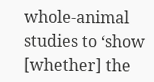whole-animal studies to ‘show [whether] the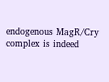endogenous MagR/Cry complex is indeed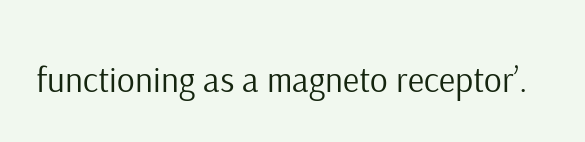functioning as a magneto receptor’.